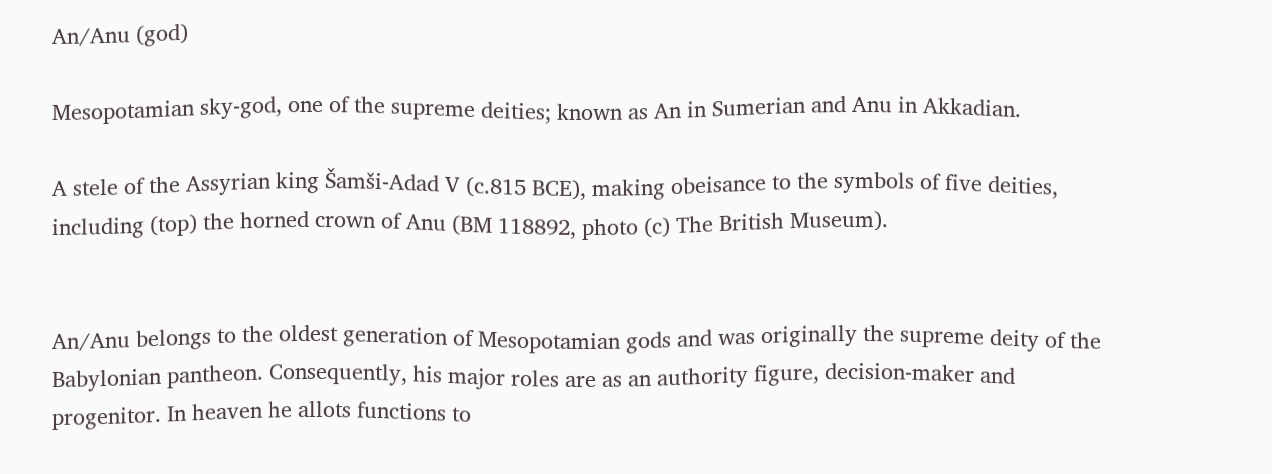An/Anu (god)

Mesopotamian sky-god, one of the supreme deities; known as An in Sumerian and Anu in Akkadian.

A stele of the Assyrian king Šamši-Adad V (c.815 BCE), making obeisance to the symbols of five deities, including (top) the horned crown of Anu (BM 118892, photo (c) The British Museum).


An/Anu belongs to the oldest generation of Mesopotamian gods and was originally the supreme deity of the Babylonian pantheon. Consequently, his major roles are as an authority figure, decision-maker and progenitor. In heaven he allots functions to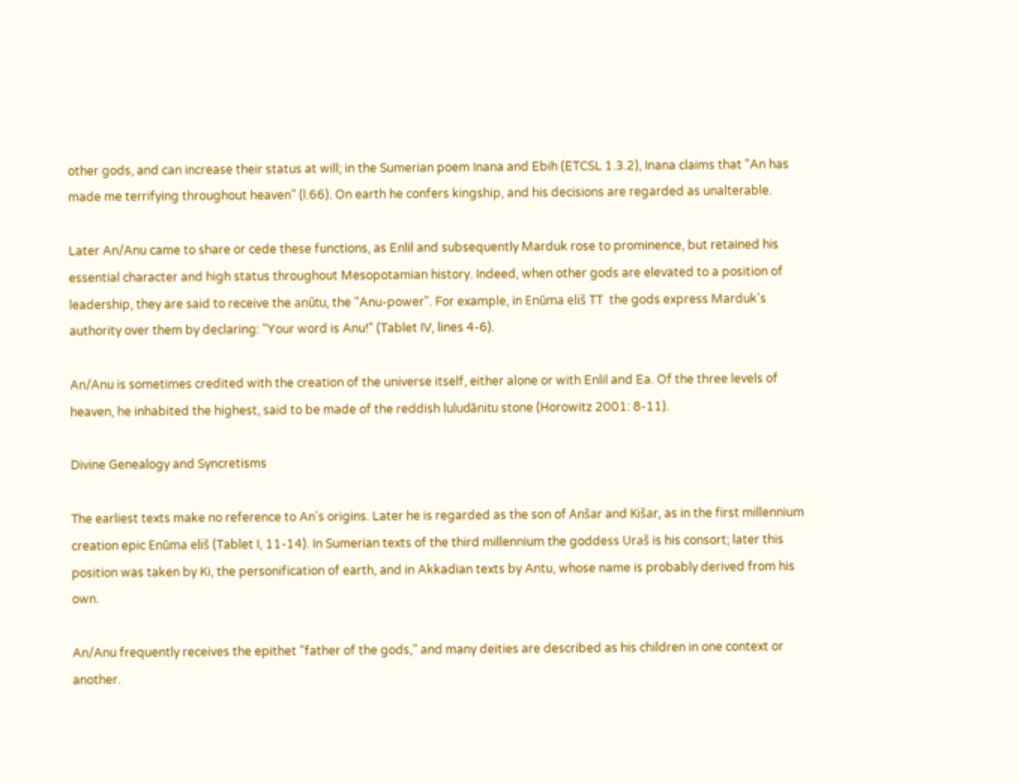other gods, and can increase their status at will; in the Sumerian poem Inana and Ebih (ETCSL 1.3.2), Inana claims that "An has made me terrifying throughout heaven" (l.66). On earth he confers kingship, and his decisions are regarded as unalterable.

Later An/Anu came to share or cede these functions, as Enlil and subsequently Marduk rose to prominence, but retained his essential character and high status throughout Mesopotamian history. Indeed, when other gods are elevated to a position of leadership, they are said to receive the anûtu, the "Anu-power". For example, in Enūma eliš TT  the gods express Marduk's authority over them by declaring: "Your word is Anu!" (Tablet IV, lines 4-6).

An/Anu is sometimes credited with the creation of the universe itself, either alone or with Enlil and Ea. Of the three levels of heaven, he inhabited the highest, said to be made of the reddish luludānitu stone (Horowitz 2001: 8-11).

Divine Genealogy and Syncretisms

The earliest texts make no reference to An's origins. Later he is regarded as the son of Anšar and Kišar, as in the first millennium creation epic Enūma eliš (Tablet I, 11-14). In Sumerian texts of the third millennium the goddess Uraš is his consort; later this position was taken by Ki, the personification of earth, and in Akkadian texts by Antu, whose name is probably derived from his own.

An/Anu frequently receives the epithet "father of the gods," and many deities are described as his children in one context or another.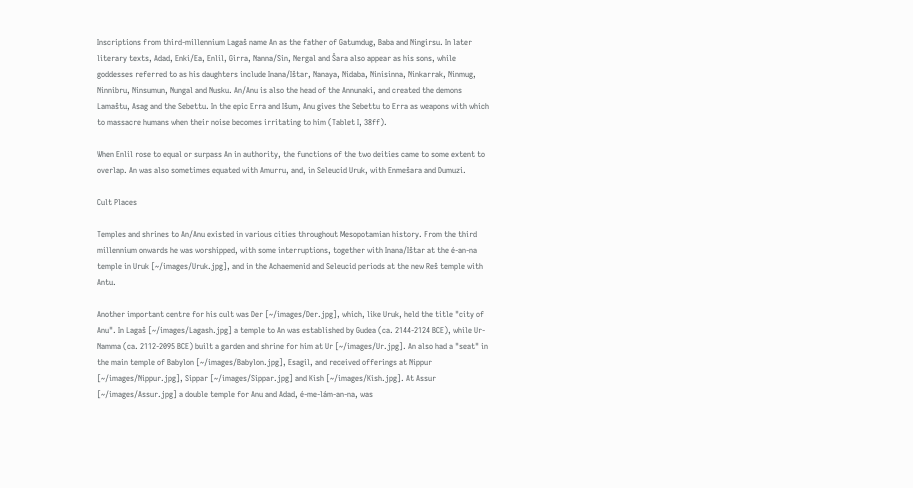Inscriptions from third-millennium Lagaš name An as the father of Gatumdug, Baba and Ningirsu. In later literary texts, Adad, Enki/Ea, Enlil, Girra, Nanna/Sin, Nergal and Šara also appear as his sons, while goddesses referred to as his daughters include Inana/Ištar, Nanaya, Nidaba, Ninisinna, Ninkarrak, Ninmug, Ninnibru, Ninsumun, Nungal and Nusku. An/Anu is also the head of the Annunaki, and created the demons Lamaštu, Asag and the Sebettu. In the epic Erra and Išum, Anu gives the Sebettu to Erra as weapons with which to massacre humans when their noise becomes irritating to him (Tablet I, 38ff).

When Enlil rose to equal or surpass An in authority, the functions of the two deities came to some extent to overlap. An was also sometimes equated with Amurru, and, in Seleucid Uruk, with Enmešara and Dumuzi.

Cult Places

Temples and shrines to An/Anu existed in various cities throughout Mesopotamian history. From the third millennium onwards he was worshipped, with some interruptions, together with Inana/Ištar at the é-an-na temple in Uruk [~/images/Uruk.jpg], and in the Achaemenid and Seleucid periods at the new Reš temple with Antu.

Another important centre for his cult was Der [~/images/Der.jpg], which, like Uruk, held the title "city of Anu". In Lagaš [~/images/Lagash.jpg] a temple to An was established by Gudea (ca. 2144-2124 BCE), while Ur-Namma (ca. 2112-2095 BCE) built a garden and shrine for him at Ur [~/images/Ur.jpg]. An also had a "seat" in the main temple of Babylon [~/images/Babylon.jpg], Esagil, and received offerings at Nippur [~/images/Nippur.jpg], Sippar [~/images/Sippar.jpg] and Kish [~/images/Kish.jpg]. At Assur [~/images/Assur.jpg] a double temple for Anu and Adad, é-me-lám-an-na, was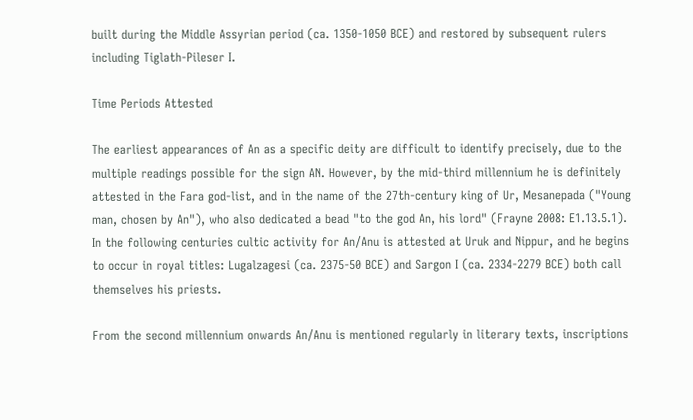built during the Middle Assyrian period (ca. 1350-1050 BCE) and restored by subsequent rulers including Tiglath-Pileser I.

Time Periods Attested

The earliest appearances of An as a specific deity are difficult to identify precisely, due to the multiple readings possible for the sign AN. However, by the mid-third millennium he is definitely attested in the Fara god-list, and in the name of the 27th-century king of Ur, Mesanepada ("Young man, chosen by An"), who also dedicated a bead "to the god An, his lord" (Frayne 2008: E1.13.5.1). In the following centuries cultic activity for An/Anu is attested at Uruk and Nippur, and he begins to occur in royal titles: Lugalzagesi (ca. 2375-50 BCE) and Sargon I (ca. 2334-2279 BCE) both call themselves his priests.

From the second millennium onwards An/Anu is mentioned regularly in literary texts, inscriptions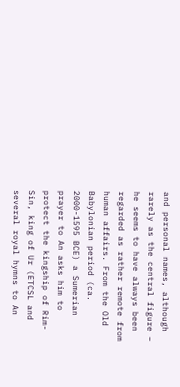and personal names, although rarely as the central figure – he seems to have always been regarded as rather remote from human affairs. From the Old Babylonian period (ca. 2000-1595 BCE) a Sumerian prayer to An asks him to protect the kingship of Rim-Sin, king of Ur (ETCSL and several royal hymns to An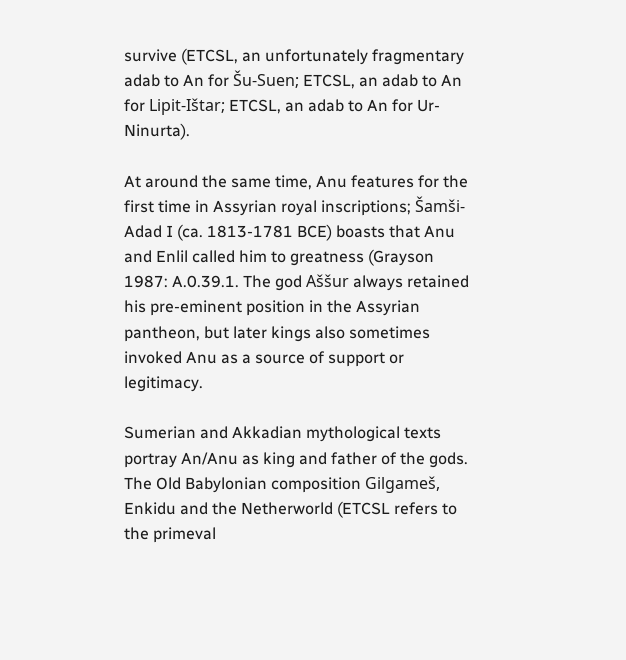survive (ETCSL, an unfortunately fragmentary adab to An for Šu-Suen; ETCSL, an adab to An for Lipit-Ištar; ETCSL, an adab to An for Ur-Ninurta).

At around the same time, Anu features for the first time in Assyrian royal inscriptions; Šamši-Adad I (ca. 1813-1781 BCE) boasts that Anu and Enlil called him to greatness (Grayson 1987: A.0.39.1. The god Aššur always retained his pre-eminent position in the Assyrian pantheon, but later kings also sometimes invoked Anu as a source of support or legitimacy.

Sumerian and Akkadian mythological texts portray An/Anu as king and father of the gods. The Old Babylonian composition Gilgameš, Enkidu and the Netherworld (ETCSL refers to the primeval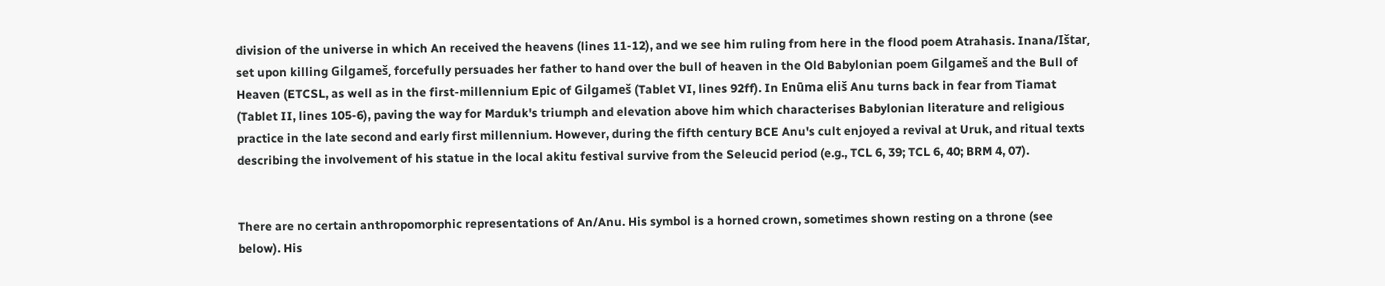division of the universe in which An received the heavens (lines 11-12), and we see him ruling from here in the flood poem Atrahasis. Inana/Ištar, set upon killing Gilgameš, forcefully persuades her father to hand over the bull of heaven in the Old Babylonian poem Gilgameš and the Bull of Heaven (ETCSL, as well as in the first-millennium Epic of Gilgameš (Tablet VI, lines 92ff). In Enūma eliš Anu turns back in fear from Tiamat (Tablet II, lines 105-6), paving the way for Marduk's triumph and elevation above him which characterises Babylonian literature and religious practice in the late second and early first millennium. However, during the fifth century BCE Anu's cult enjoyed a revival at Uruk, and ritual texts describing the involvement of his statue in the local akitu festival survive from the Seleucid period (e.g., TCL 6, 39; TCL 6, 40; BRM 4, 07).


There are no certain anthropomorphic representations of An/Anu. His symbol is a horned crown, sometimes shown resting on a throne (see below). His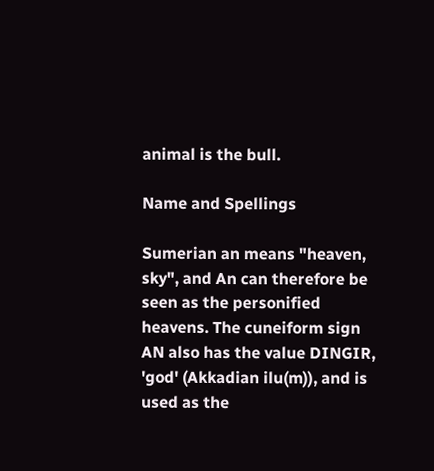animal is the bull.

Name and Spellings

Sumerian an means "heaven, sky", and An can therefore be seen as the personified heavens. The cuneiform sign AN also has the value DINGIR, 'god' (Akkadian ilu(m)), and is used as the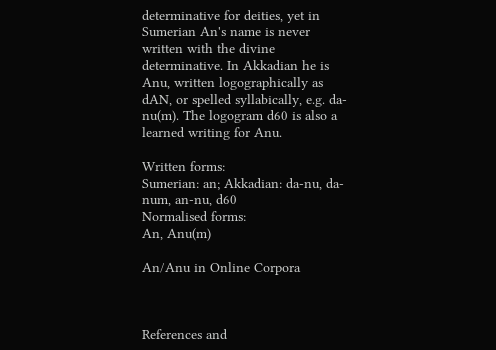determinative for deities, yet in Sumerian An's name is never written with the divine determinative. In Akkadian he is Anu, written logographically as dAN, or spelled syllabically, e.g. da-nu(m). The logogram d60 is also a learned writing for Anu.

Written forms:
Sumerian: an; Akkadian: da-nu, da-num, an-nu, d60
Normalised forms:
An, Anu(m)

An/Anu in Online Corpora



References and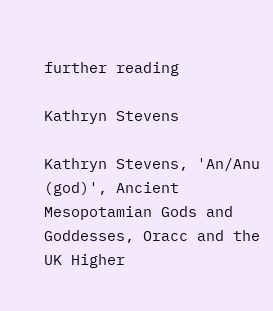further reading

Kathryn Stevens

Kathryn Stevens, 'An/Anu (god)', Ancient Mesopotamian Gods and Goddesses, Oracc and the UK Higher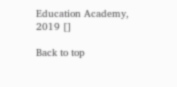Education Academy, 2019 []

Back to top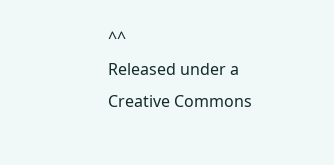^^
Released under a Creative Commons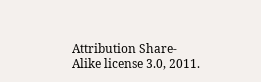Attribution Share-Alike license 3.0, 2011.